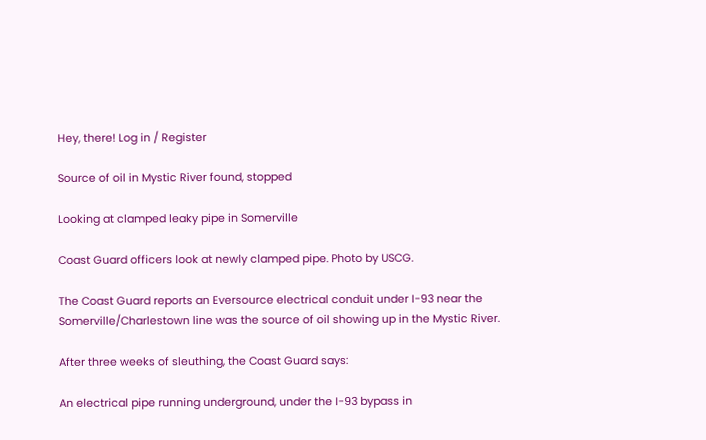Hey, there! Log in / Register

Source of oil in Mystic River found, stopped

Looking at clamped leaky pipe in Somerville

Coast Guard officers look at newly clamped pipe. Photo by USCG.

The Coast Guard reports an Eversource electrical conduit under I-93 near the Somerville/Charlestown line was the source of oil showing up in the Mystic River.

After three weeks of sleuthing, the Coast Guard says:

An electrical pipe running underground, under the I-93 bypass in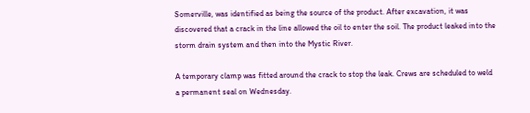Somerville, was identified as being the source of the product. After excavation, it was discovered that a crack in the line allowed the oil to enter the soil. The product leaked into the storm drain system and then into the Mystic River.

A temporary clamp was fitted around the crack to stop the leak. Crews are scheduled to weld a permanent seal on Wednesday.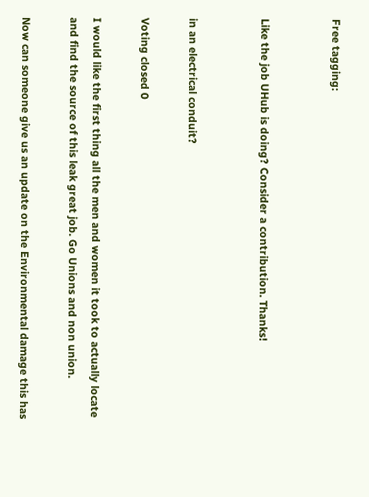Free tagging:


Like the job UHub is doing? Consider a contribution. Thanks!


in an electrical conduit?

Voting closed 0

I would like the first thing all the men and women it took to actually locate and find the source of this leak great job. Go Unions and non union.

Now can someone give us an update on the Environmental damage this has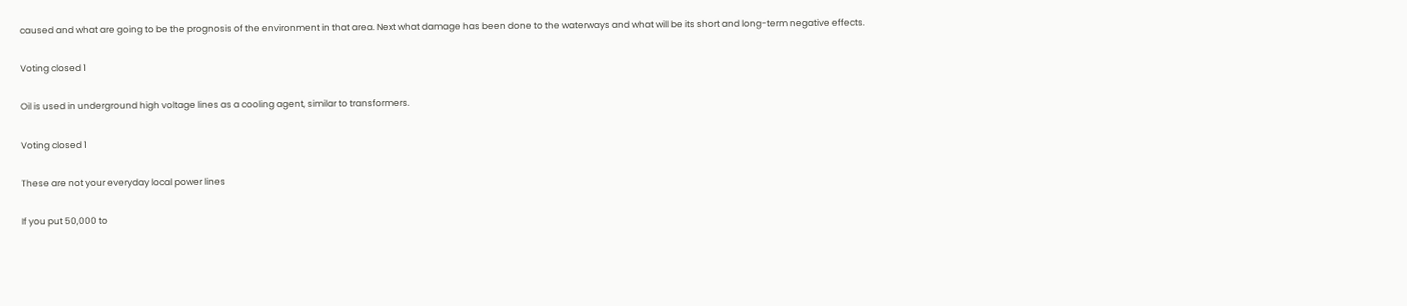caused and what are going to be the prognosis of the environment in that area. Next what damage has been done to the waterways and what will be its short and long-term negative effects.

Voting closed 1

Oil is used in underground high voltage lines as a cooling agent, similar to transformers.

Voting closed 1

These are not your everyday local power lines

If you put 50,000 to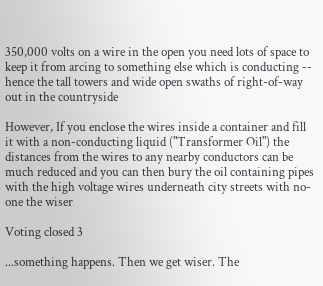350,000 volts on a wire in the open you need lots of space to keep it from arcing to something else which is conducting -- hence the tall towers and wide open swaths of right-of-way out in the countryside

However, If you enclose the wires inside a container and fill it with a non-conducting liquid ("Transformer Oil") the distances from the wires to any nearby conductors can be much reduced and you can then bury the oil containing pipes with the high voltage wires underneath city streets with no-one the wiser

Voting closed 3

...something happens. Then we get wiser. The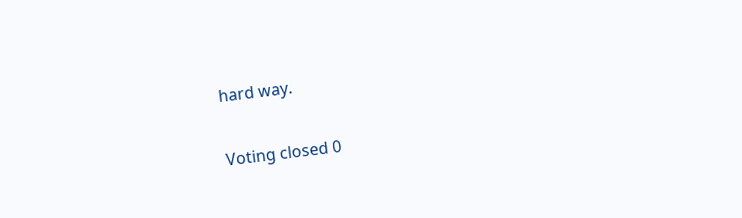hard way.

Voting closed 0